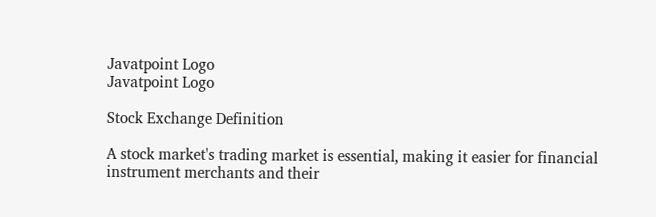Javatpoint Logo
Javatpoint Logo

Stock Exchange Definition

A stock market's trading market is essential, making it easier for financial instrument merchants and their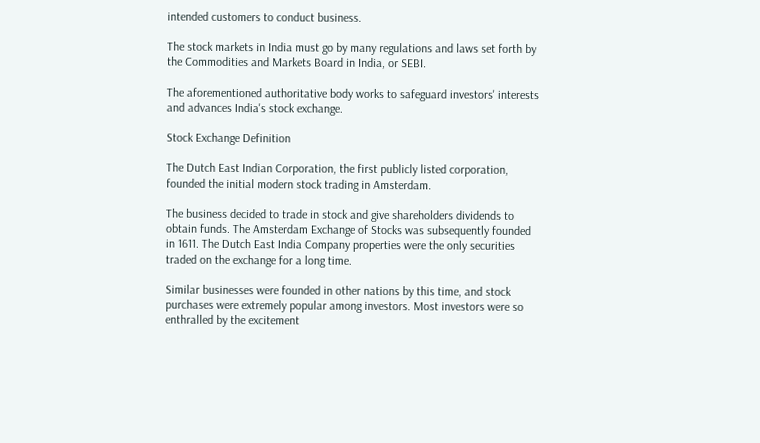intended customers to conduct business.

The stock markets in India must go by many regulations and laws set forth by the Commodities and Markets Board in India, or SEBI.

The aforementioned authoritative body works to safeguard investors' interests and advances India's stock exchange.

Stock Exchange Definition

The Dutch East Indian Corporation, the first publicly listed corporation, founded the initial modern stock trading in Amsterdam.

The business decided to trade in stock and give shareholders dividends to obtain funds. The Amsterdam Exchange of Stocks was subsequently founded in 1611. The Dutch East India Company properties were the only securities traded on the exchange for a long time.

Similar businesses were founded in other nations by this time, and stock purchases were extremely popular among investors. Most investors were so enthralled by the excitement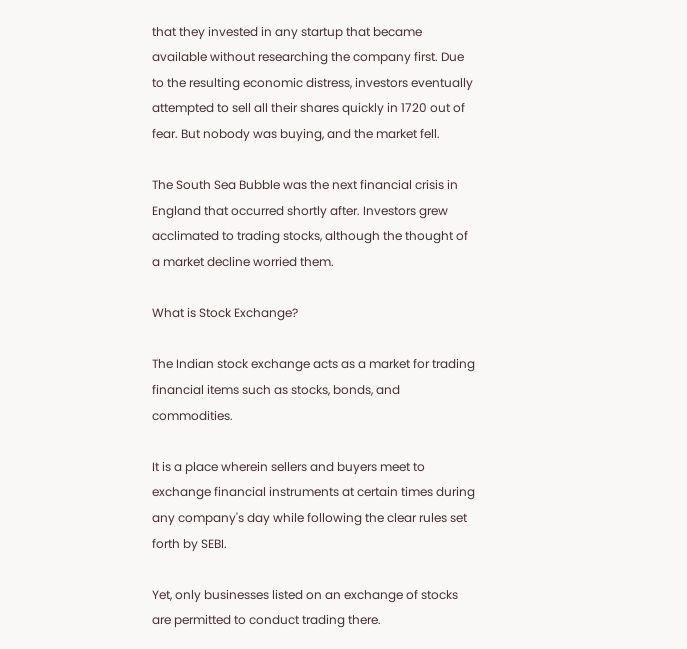that they invested in any startup that became available without researching the company first. Due to the resulting economic distress, investors eventually attempted to sell all their shares quickly in 1720 out of fear. But nobody was buying, and the market fell.

The South Sea Bubble was the next financial crisis in England that occurred shortly after. Investors grew acclimated to trading stocks, although the thought of a market decline worried them.

What is Stock Exchange?

The Indian stock exchange acts as a market for trading financial items such as stocks, bonds, and commodities.

It is a place wherein sellers and buyers meet to exchange financial instruments at certain times during any company's day while following the clear rules set forth by SEBI.

Yet, only businesses listed on an exchange of stocks are permitted to conduct trading there.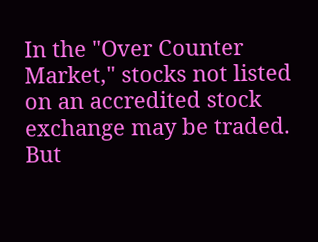In the "Over Counter Market," stocks not listed on an accredited stock exchange may be traded. But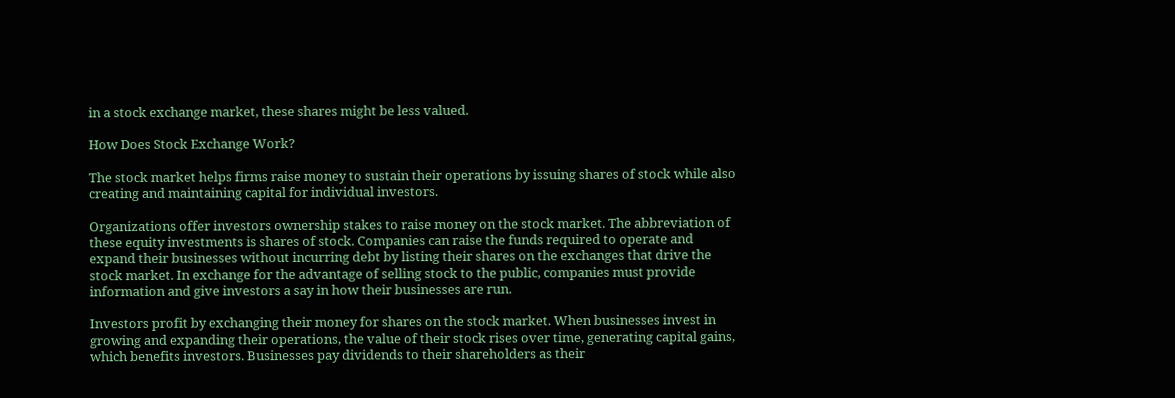in a stock exchange market, these shares might be less valued.

How Does Stock Exchange Work?

The stock market helps firms raise money to sustain their operations by issuing shares of stock while also creating and maintaining capital for individual investors.

Organizations offer investors ownership stakes to raise money on the stock market. The abbreviation of these equity investments is shares of stock. Companies can raise the funds required to operate and expand their businesses without incurring debt by listing their shares on the exchanges that drive the stock market. In exchange for the advantage of selling stock to the public, companies must provide information and give investors a say in how their businesses are run.

Investors profit by exchanging their money for shares on the stock market. When businesses invest in growing and expanding their operations, the value of their stock rises over time, generating capital gains, which benefits investors. Businesses pay dividends to their shareholders as their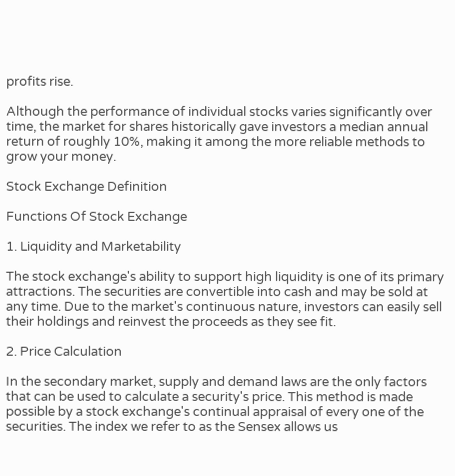profits rise.

Although the performance of individual stocks varies significantly over time, the market for shares historically gave investors a median annual return of roughly 10%, making it among the more reliable methods to grow your money.

Stock Exchange Definition

Functions Of Stock Exchange

1. Liquidity and Marketability

The stock exchange's ability to support high liquidity is one of its primary attractions. The securities are convertible into cash and may be sold at any time. Due to the market's continuous nature, investors can easily sell their holdings and reinvest the proceeds as they see fit.

2. Price Calculation

In the secondary market, supply and demand laws are the only factors that can be used to calculate a security's price. This method is made possible by a stock exchange's continual appraisal of every one of the securities. The index we refer to as the Sensex allows us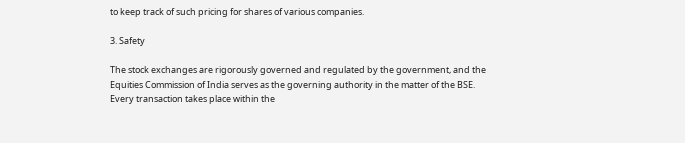to keep track of such pricing for shares of various companies.

3. Safety

The stock exchanges are rigorously governed and regulated by the government, and the Equities Commission of India serves as the governing authority in the matter of the BSE. Every transaction takes place within the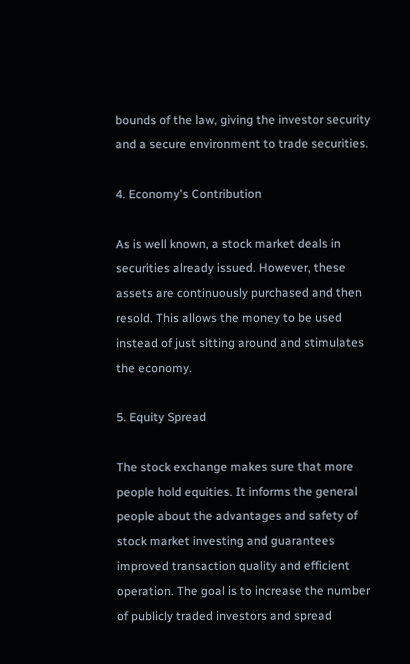bounds of the law, giving the investor security and a secure environment to trade securities.

4. Economy's Contribution

As is well known, a stock market deals in securities already issued. However, these assets are continuously purchased and then resold. This allows the money to be used instead of just sitting around and stimulates the economy.

5. Equity Spread

The stock exchange makes sure that more people hold equities. It informs the general people about the advantages and safety of stock market investing and guarantees improved transaction quality and efficient operation. The goal is to increase the number of publicly traded investors and spread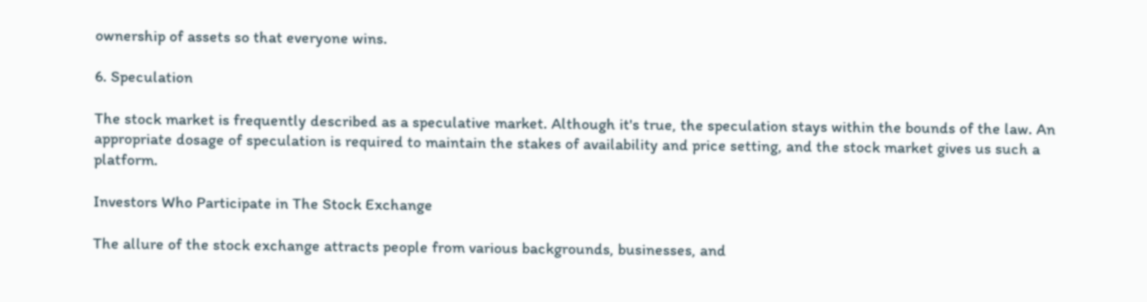ownership of assets so that everyone wins.

6. Speculation

The stock market is frequently described as a speculative market. Although it's true, the speculation stays within the bounds of the law. An appropriate dosage of speculation is required to maintain the stakes of availability and price setting, and the stock market gives us such a platform.

Investors Who Participate in The Stock Exchange

The allure of the stock exchange attracts people from various backgrounds, businesses, and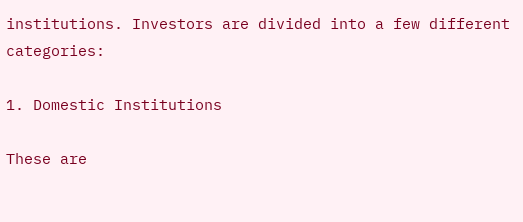institutions. Investors are divided into a few different categories:

1. Domestic Institutions

These are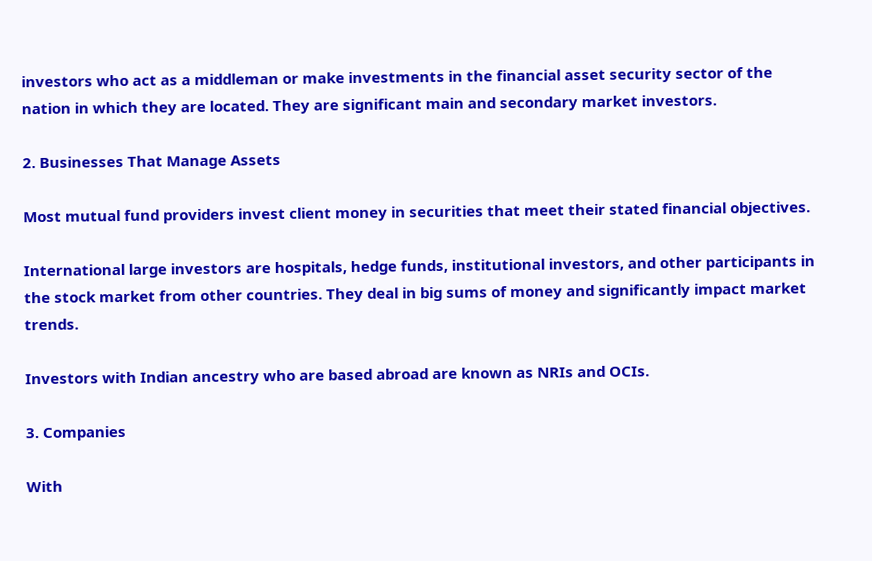investors who act as a middleman or make investments in the financial asset security sector of the nation in which they are located. They are significant main and secondary market investors.

2. Businesses That Manage Assets

Most mutual fund providers invest client money in securities that meet their stated financial objectives.

International large investors are hospitals, hedge funds, institutional investors, and other participants in the stock market from other countries. They deal in big sums of money and significantly impact market trends.

Investors with Indian ancestry who are based abroad are known as NRIs and OCIs.

3. Companies

With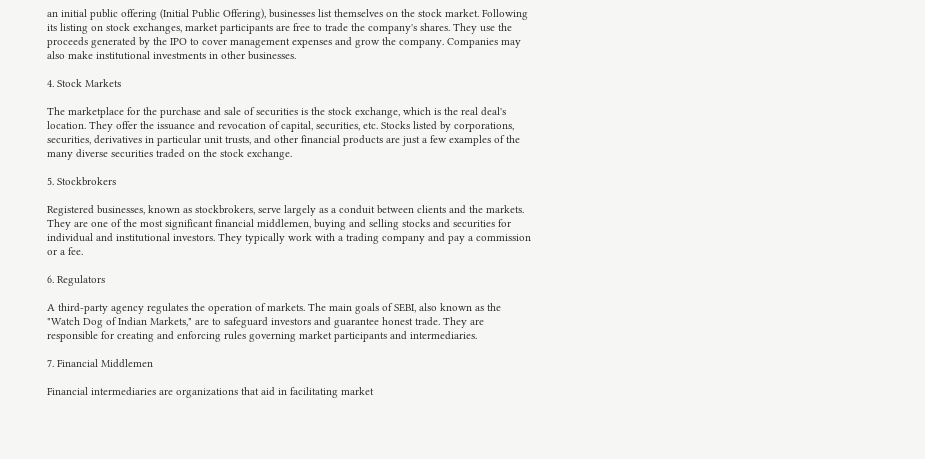an initial public offering (Initial Public Offering), businesses list themselves on the stock market. Following its listing on stock exchanges, market participants are free to trade the company's shares. They use the proceeds generated by the IPO to cover management expenses and grow the company. Companies may also make institutional investments in other businesses.

4. Stock Markets

The marketplace for the purchase and sale of securities is the stock exchange, which is the real deal's location. They offer the issuance and revocation of capital, securities, etc. Stocks listed by corporations, securities, derivatives in particular unit trusts, and other financial products are just a few examples of the many diverse securities traded on the stock exchange.

5. Stockbrokers

Registered businesses, known as stockbrokers, serve largely as a conduit between clients and the markets. They are one of the most significant financial middlemen, buying and selling stocks and securities for individual and institutional investors. They typically work with a trading company and pay a commission or a fee.

6. Regulators

A third-party agency regulates the operation of markets. The main goals of SEBI, also known as the "Watch Dog of Indian Markets," are to safeguard investors and guarantee honest trade. They are responsible for creating and enforcing rules governing market participants and intermediaries.

7. Financial Middlemen

Financial intermediaries are organizations that aid in facilitating market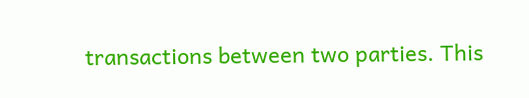transactions between two parties. This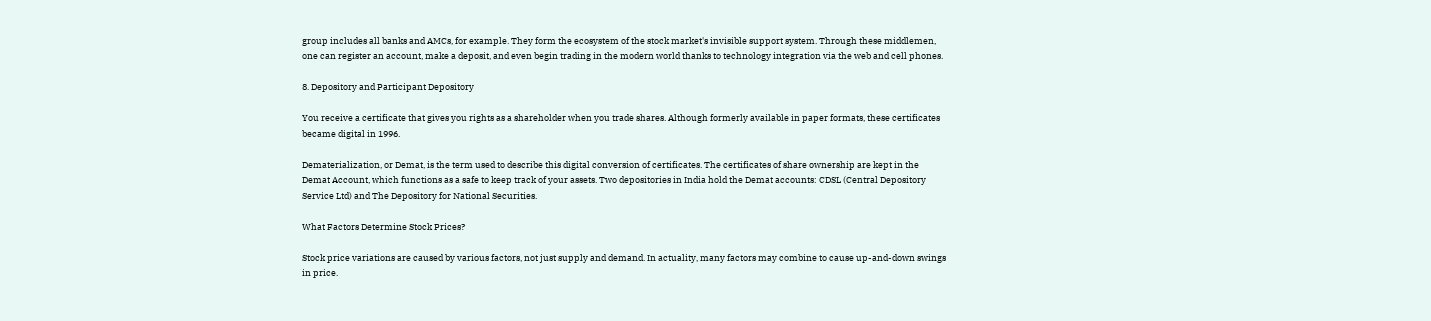group includes all banks and AMCs, for example. They form the ecosystem of the stock market's invisible support system. Through these middlemen, one can register an account, make a deposit, and even begin trading in the modern world thanks to technology integration via the web and cell phones.

8. Depository and Participant Depository

You receive a certificate that gives you rights as a shareholder when you trade shares. Although formerly available in paper formats, these certificates became digital in 1996.

Dematerialization, or Demat, is the term used to describe this digital conversion of certificates. The certificates of share ownership are kept in the Demat Account, which functions as a safe to keep track of your assets. Two depositories in India hold the Demat accounts: CDSL (Central Depository Service Ltd) and The Depository for National Securities.

What Factors Determine Stock Prices?

Stock price variations are caused by various factors, not just supply and demand. In actuality, many factors may combine to cause up-and-down swings in price.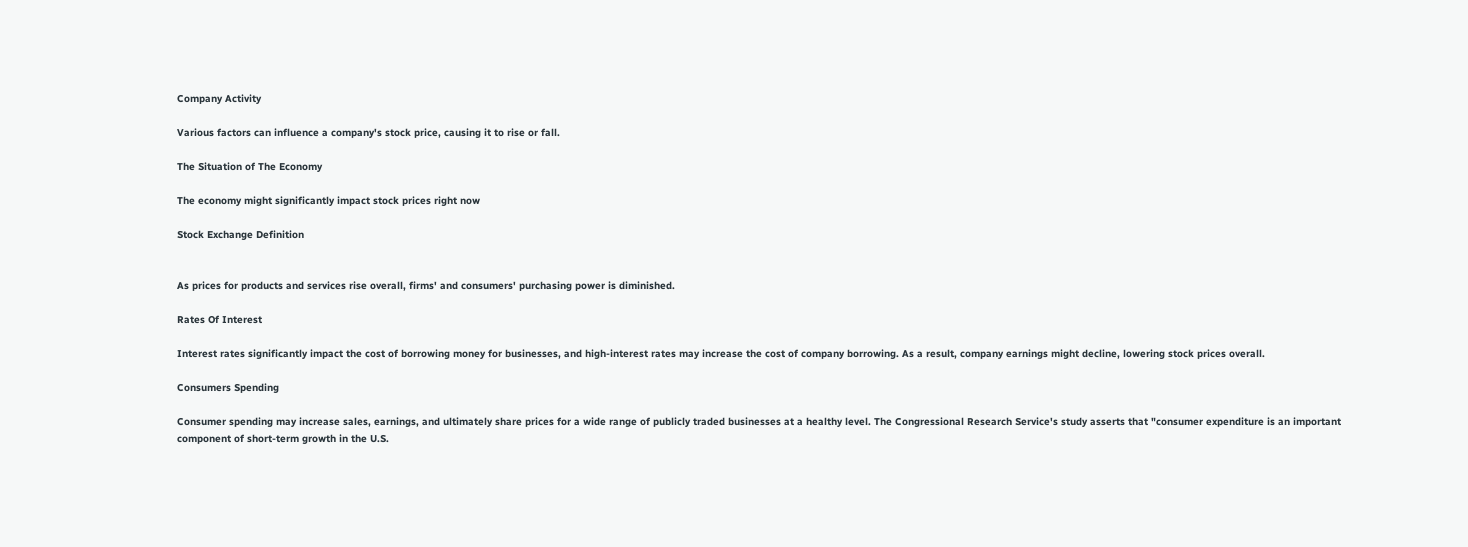Company Activity

Various factors can influence a company's stock price, causing it to rise or fall.

The Situation of The Economy

The economy might significantly impact stock prices right now

Stock Exchange Definition


As prices for products and services rise overall, firms' and consumers' purchasing power is diminished.

Rates Of Interest

Interest rates significantly impact the cost of borrowing money for businesses, and high-interest rates may increase the cost of company borrowing. As a result, company earnings might decline, lowering stock prices overall.

Consumers Spending

Consumer spending may increase sales, earnings, and ultimately share prices for a wide range of publicly traded businesses at a healthy level. The Congressional Research Service's study asserts that "consumer expenditure is an important component of short-term growth in the U.S.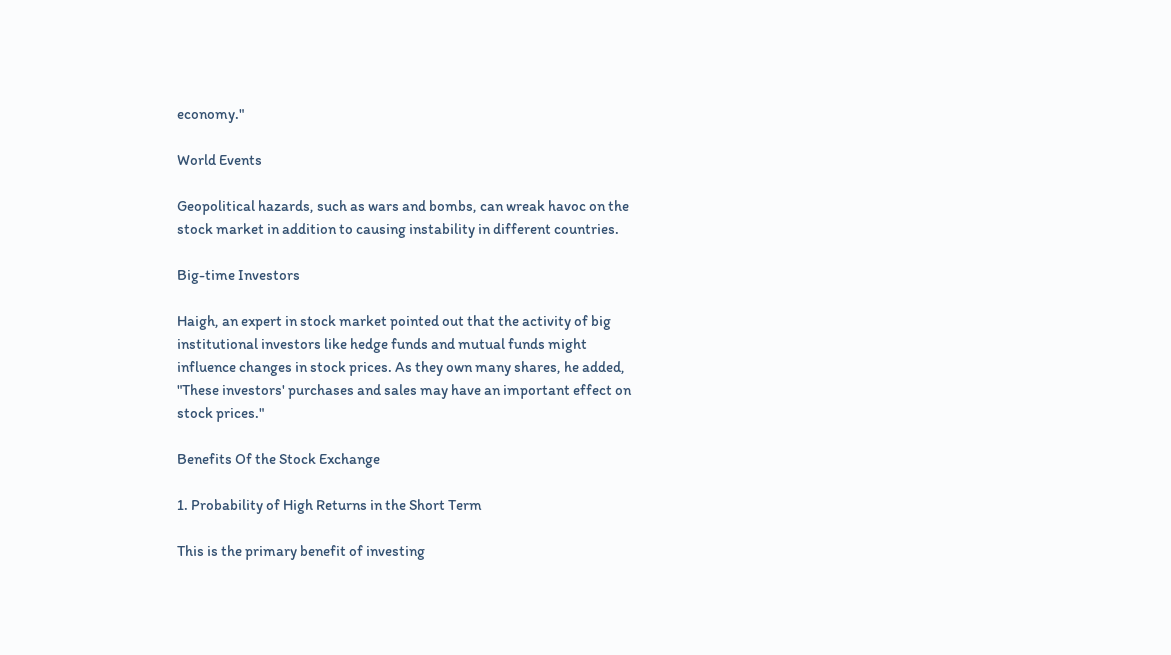economy."

World Events

Geopolitical hazards, such as wars and bombs, can wreak havoc on the stock market in addition to causing instability in different countries.

Big-time Investors

Haigh, an expert in stock market pointed out that the activity of big institutional investors like hedge funds and mutual funds might influence changes in stock prices. As they own many shares, he added, "These investors' purchases and sales may have an important effect on stock prices."

Benefits Of the Stock Exchange

1. Probability of High Returns in the Short Term

This is the primary benefit of investing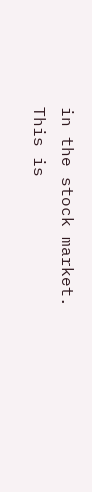in the stock market. This is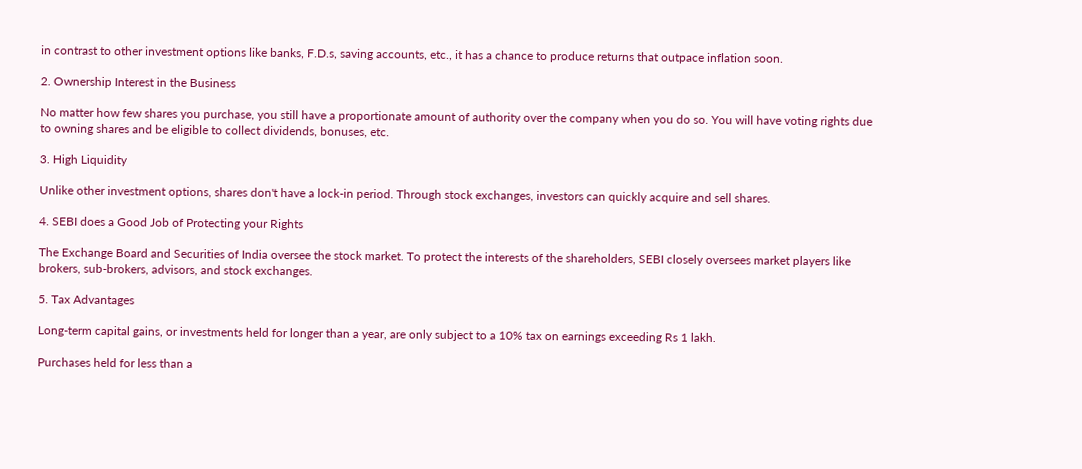in contrast to other investment options like banks, F.D.s, saving accounts, etc., it has a chance to produce returns that outpace inflation soon.

2. Ownership Interest in the Business

No matter how few shares you purchase, you still have a proportionate amount of authority over the company when you do so. You will have voting rights due to owning shares and be eligible to collect dividends, bonuses, etc.

3. High Liquidity

Unlike other investment options, shares don't have a lock-in period. Through stock exchanges, investors can quickly acquire and sell shares.

4. SEBI does a Good Job of Protecting your Rights

The Exchange Board and Securities of India oversee the stock market. To protect the interests of the shareholders, SEBI closely oversees market players like brokers, sub-brokers, advisors, and stock exchanges.

5. Tax Advantages

Long-term capital gains, or investments held for longer than a year, are only subject to a 10% tax on earnings exceeding Rs 1 lakh.

Purchases held for less than a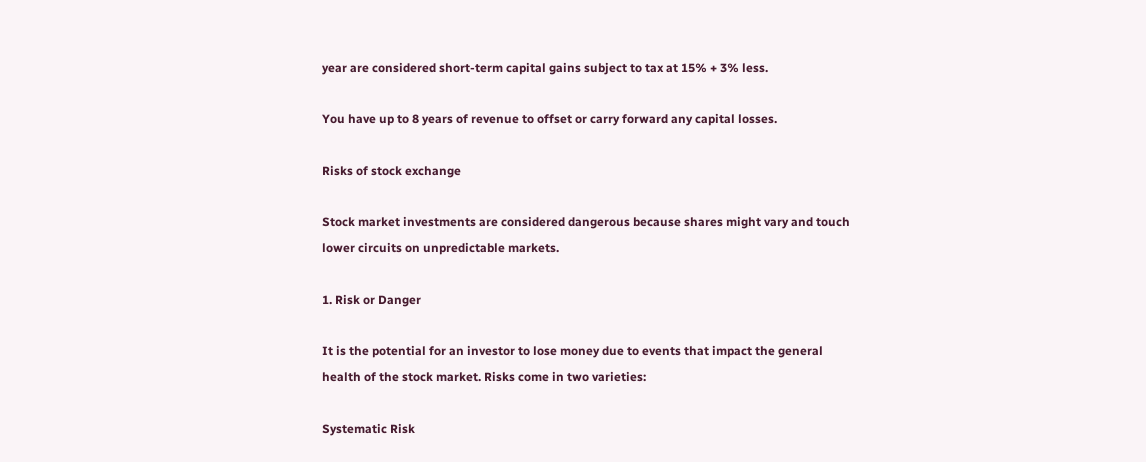year are considered short-term capital gains subject to tax at 15% + 3% less.

You have up to 8 years of revenue to offset or carry forward any capital losses.

Risks of stock exchange

Stock market investments are considered dangerous because shares might vary and touch lower circuits on unpredictable markets.

1. Risk or Danger

It is the potential for an investor to lose money due to events that impact the general health of the stock market. Risks come in two varieties:

Systematic Risk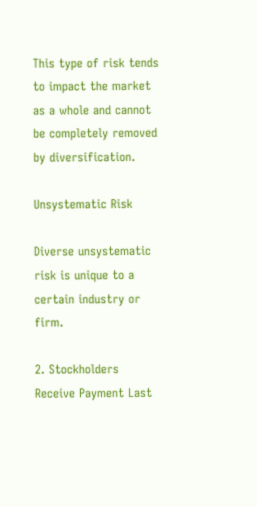This type of risk tends to impact the market as a whole and cannot be completely removed by diversification.

Unsystematic Risk

Diverse unsystematic risk is unique to a certain industry or firm.

2. Stockholders Receive Payment Last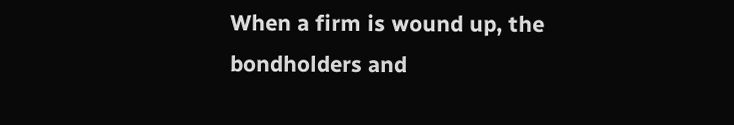When a firm is wound up, the bondholders and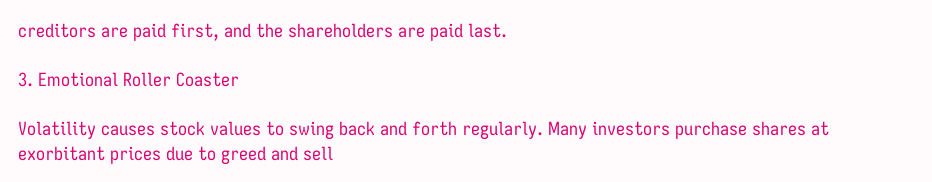creditors are paid first, and the shareholders are paid last.

3. Emotional Roller Coaster

Volatility causes stock values to swing back and forth regularly. Many investors purchase shares at exorbitant prices due to greed and sell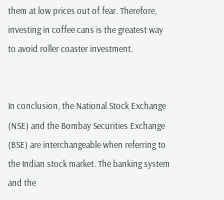them at low prices out of fear. Therefore, investing in coffee cans is the greatest way to avoid roller coaster investment.


In conclusion, the National Stock Exchange (NSE) and the Bombay Securities Exchange (BSE) are interchangeable when referring to the Indian stock market. The banking system and the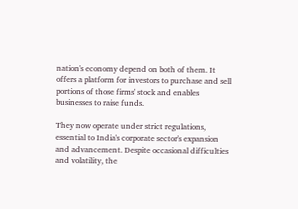nation's economy depend on both of them. It offers a platform for investors to purchase and sell portions of those firms' stock and enables businesses to raise funds.

They now operate under strict regulations, essential to India's corporate sector's expansion and advancement. Despite occasional difficulties and volatility, the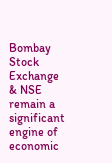Bombay Stock Exchange & NSE remain a significant engine of economic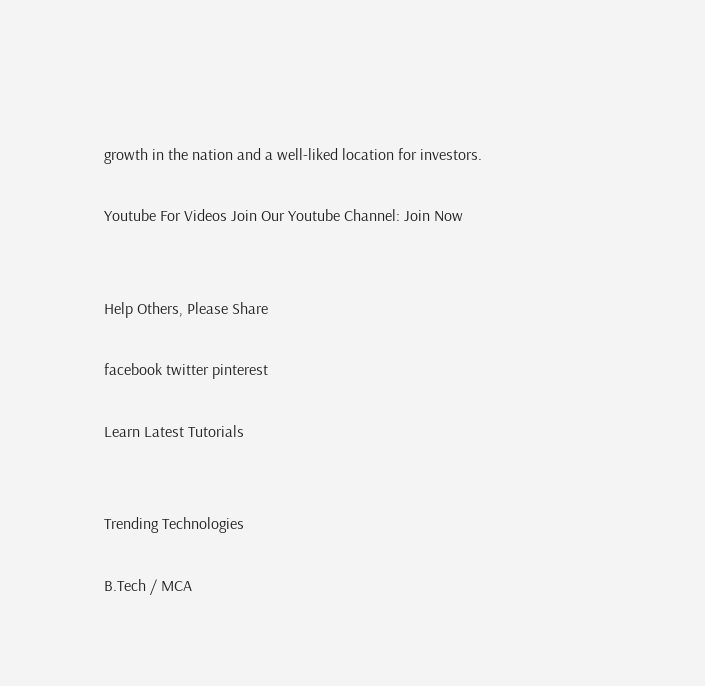growth in the nation and a well-liked location for investors.

Youtube For Videos Join Our Youtube Channel: Join Now


Help Others, Please Share

facebook twitter pinterest

Learn Latest Tutorials


Trending Technologies

B.Tech / MCA